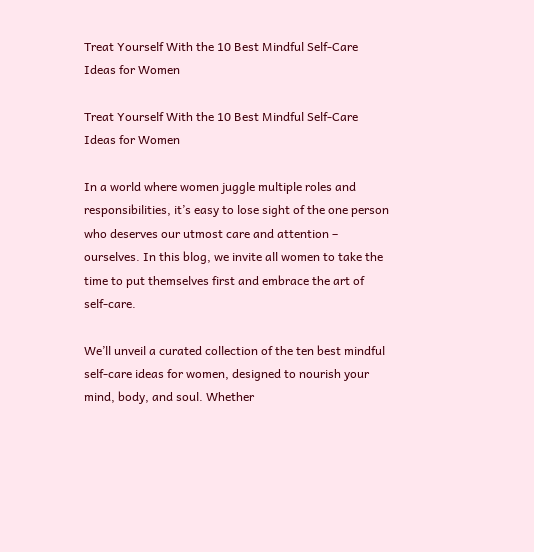Treat Yourself With the 10 Best Mindful Self-Care Ideas for Women

Treat Yourself With the 10 Best Mindful Self-Care Ideas for Women

In a world where women juggle multiple roles and responsibilities, it’s easy to lose sight of the one person who deserves our utmost care and attention – ourselves. In this blog, we invite all women to take the time to put themselves first and embrace the art of self-care.

We’ll unveil a curated collection of the ten best mindful self-care ideas for women, designed to nourish your mind, body, and soul. Whether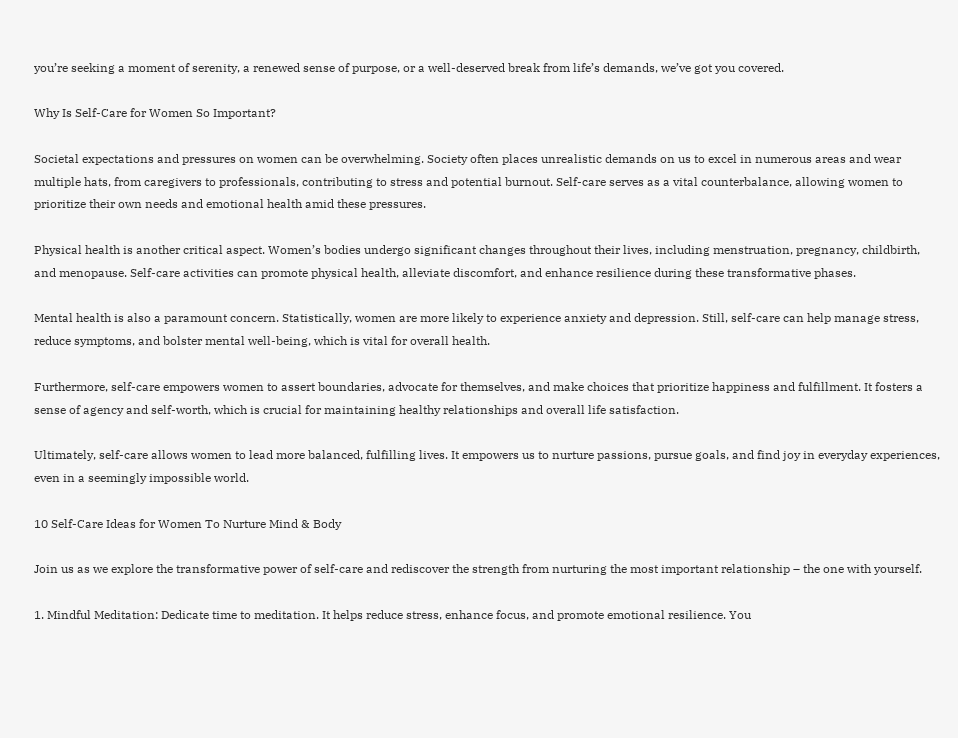you’re seeking a moment of serenity, a renewed sense of purpose, or a well-deserved break from life’s demands, we’ve got you covered.

Why Is Self-Care for Women So Important?

Societal expectations and pressures on women can be overwhelming. Society often places unrealistic demands on us to excel in numerous areas and wear multiple hats, from caregivers to professionals, contributing to stress and potential burnout. Self-care serves as a vital counterbalance, allowing women to prioritize their own needs and emotional health amid these pressures.

Physical health is another critical aspect. Women’s bodies undergo significant changes throughout their lives, including menstruation, pregnancy, childbirth, and menopause. Self-care activities can promote physical health, alleviate discomfort, and enhance resilience during these transformative phases.

Mental health is also a paramount concern. Statistically, women are more likely to experience anxiety and depression. Still, self-care can help manage stress, reduce symptoms, and bolster mental well-being, which is vital for overall health.

Furthermore, self-care empowers women to assert boundaries, advocate for themselves, and make choices that prioritize happiness and fulfillment. It fosters a sense of agency and self-worth, which is crucial for maintaining healthy relationships and overall life satisfaction.

Ultimately, self-care allows women to lead more balanced, fulfilling lives. It empowers us to nurture passions, pursue goals, and find joy in everyday experiences, even in a seemingly impossible world.

10 Self-Care Ideas for Women To Nurture Mind & Body

Join us as we explore the transformative power of self-care and rediscover the strength from nurturing the most important relationship – the one with yourself.

1. Mindful Meditation: Dedicate time to meditation. It helps reduce stress, enhance focus, and promote emotional resilience. You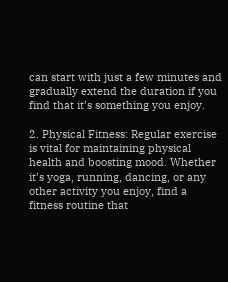can start with just a few minutes and gradually extend the duration if you find that it’s something you enjoy.

2. Physical Fitness: Regular exercise is vital for maintaining physical health and boosting mood. Whether it’s yoga, running, dancing, or any other activity you enjoy, find a fitness routine that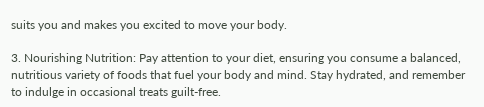suits you and makes you excited to move your body.

3. Nourishing Nutrition: Pay attention to your diet, ensuring you consume a balanced, nutritious variety of foods that fuel your body and mind. Stay hydrated, and remember to indulge in occasional treats guilt-free.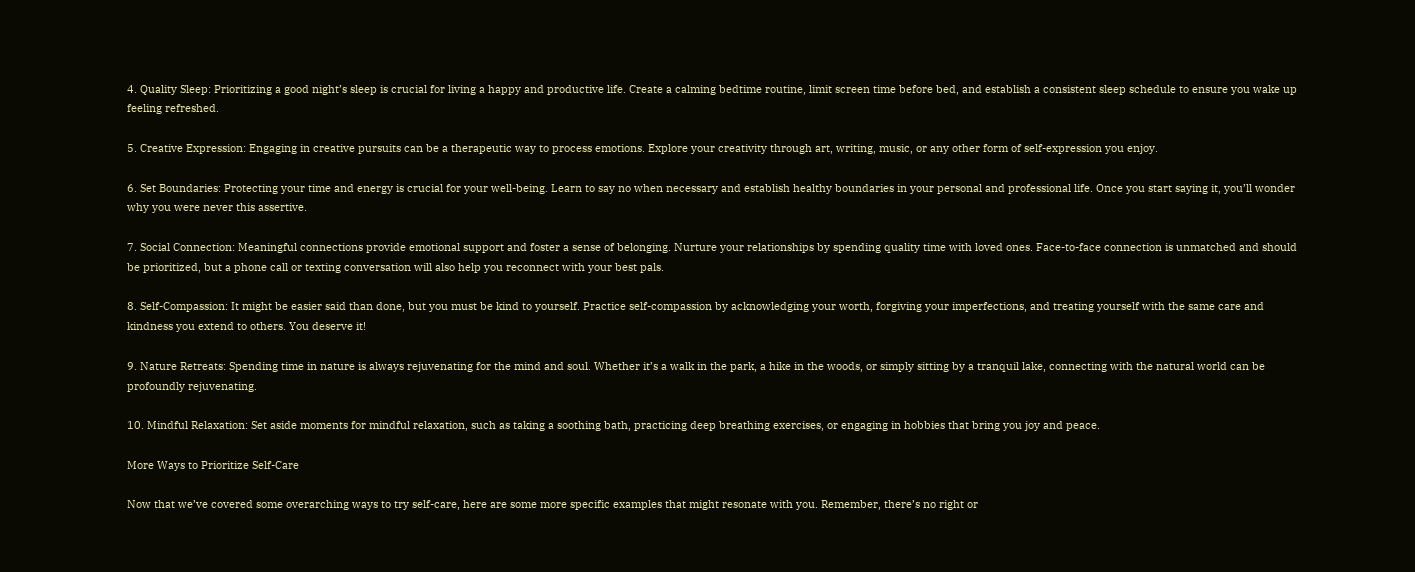4. Quality Sleep: Prioritizing a good night’s sleep is crucial for living a happy and productive life. Create a calming bedtime routine, limit screen time before bed, and establish a consistent sleep schedule to ensure you wake up feeling refreshed.

5. Creative Expression: Engaging in creative pursuits can be a therapeutic way to process emotions. Explore your creativity through art, writing, music, or any other form of self-expression you enjoy.

6. Set Boundaries: Protecting your time and energy is crucial for your well-being. Learn to say no when necessary and establish healthy boundaries in your personal and professional life. Once you start saying it, you’ll wonder why you were never this assertive.

7. Social Connection: Meaningful connections provide emotional support and foster a sense of belonging. Nurture your relationships by spending quality time with loved ones. Face-to-face connection is unmatched and should be prioritized, but a phone call or texting conversation will also help you reconnect with your best pals.

8. Self-Compassion: It might be easier said than done, but you must be kind to yourself. Practice self-compassion by acknowledging your worth, forgiving your imperfections, and treating yourself with the same care and kindness you extend to others. You deserve it!

9. Nature Retreats: Spending time in nature is always rejuvenating for the mind and soul. Whether it’s a walk in the park, a hike in the woods, or simply sitting by a tranquil lake, connecting with the natural world can be profoundly rejuvenating.

10. Mindful Relaxation: Set aside moments for mindful relaxation, such as taking a soothing bath, practicing deep breathing exercises, or engaging in hobbies that bring you joy and peace.

More Ways to Prioritize Self-Care

Now that we’ve covered some overarching ways to try self-care, here are some more specific examples that might resonate with you. Remember, there’s no right or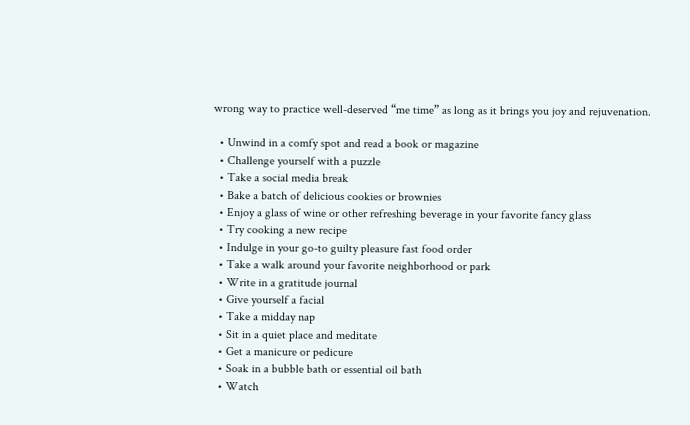wrong way to practice well-deserved “me time” as long as it brings you joy and rejuvenation.

  • Unwind in a comfy spot and read a book or magazine
  • Challenge yourself with a puzzle
  • Take a social media break
  • Bake a batch of delicious cookies or brownies
  • Enjoy a glass of wine or other refreshing beverage in your favorite fancy glass
  • Try cooking a new recipe
  • Indulge in your go-to guilty pleasure fast food order
  • Take a walk around your favorite neighborhood or park
  • Write in a gratitude journal
  • Give yourself a facial
  • Take a midday nap
  • Sit in a quiet place and meditate
  • Get a manicure or pedicure
  • Soak in a bubble bath or essential oil bath
  • Watch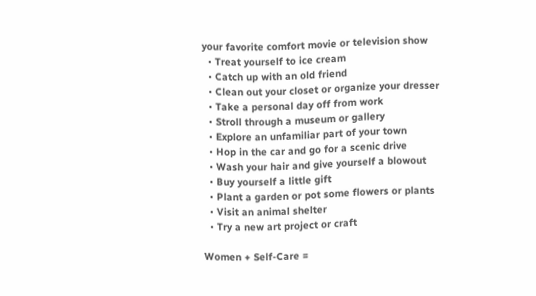your favorite comfort movie or television show
  • Treat yourself to ice cream
  • Catch up with an old friend
  • Clean out your closet or organize your dresser
  • Take a personal day off from work
  • Stroll through a museum or gallery
  • Explore an unfamiliar part of your town
  • Hop in the car and go for a scenic drive
  • Wash your hair and give yourself a blowout
  • Buy yourself a little gift
  • Plant a garden or pot some flowers or plants
  • Visit an animal shelter
  • Try a new art project or craft

Women + Self-Care =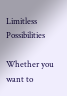Limitless Possibilities

Whether you want to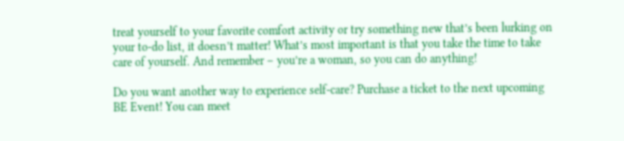treat yourself to your favorite comfort activity or try something new that’s been lurking on your to-do list, it doesn’t matter! What’s most important is that you take the time to take care of yourself. And remember – you’re a woman, so you can do anything!

Do you want another way to experience self-care? Purchase a ticket to the next upcoming BE Event! You can meet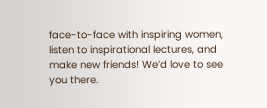face-to-face with inspiring women, listen to inspirational lectures, and make new friends! We’d love to see you there.